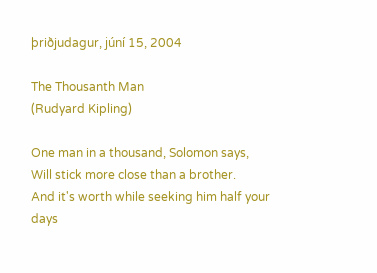þriðjudagur, júní 15, 2004

The Thousanth Man
(Rudyard Kipling)

One man in a thousand, Solomon says,
Will stick more close than a brother.
And it's worth while seeking him half your days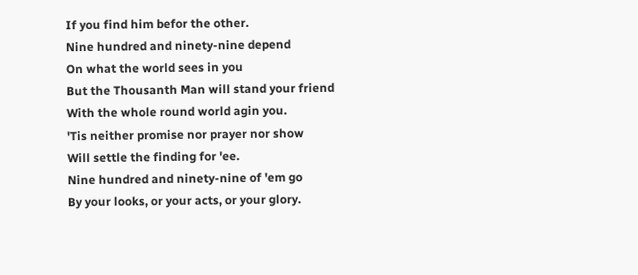If you find him befor the other.
Nine hundred and ninety-nine depend
On what the world sees in you
But the Thousanth Man will stand your friend
With the whole round world agin you.
'Tis neither promise nor prayer nor show
Will settle the finding for 'ee.
Nine hundred and ninety-nine of 'em go
By your looks, or your acts, or your glory.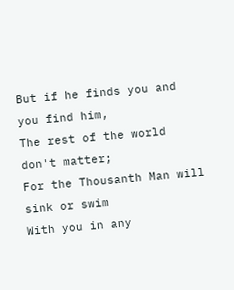But if he finds you and you find him,
The rest of the world don't matter;
For the Thousanth Man will sink or swim
With you in any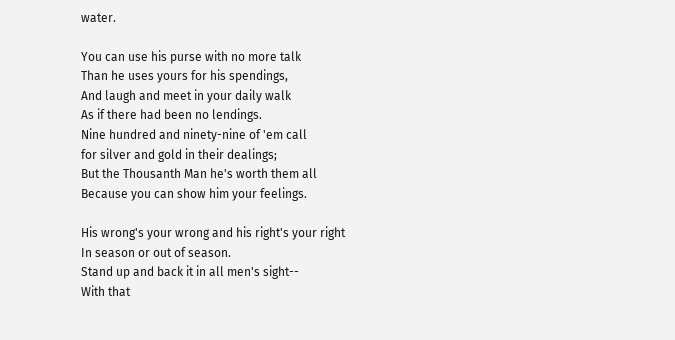water.

You can use his purse with no more talk
Than he uses yours for his spendings,
And laugh and meet in your daily walk
As if there had been no lendings.
Nine hundred and ninety-nine of 'em call
for silver and gold in their dealings;
But the Thousanth Man he's worth them all
Because you can show him your feelings.

His wrong's your wrong and his right's your right
In season or out of season.
Stand up and back it in all men's sight--
With that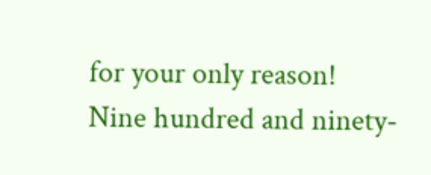for your only reason!
Nine hundred and ninety-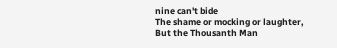nine can't bide
The shame or mocking or laughter,
But the Thousanth Man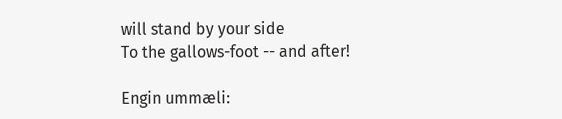will stand by your side
To the gallows-foot -- and after!

Engin ummæli: